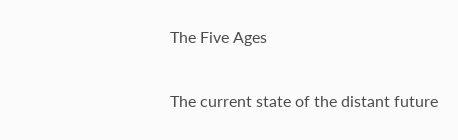The Five Ages

The current state of the distant future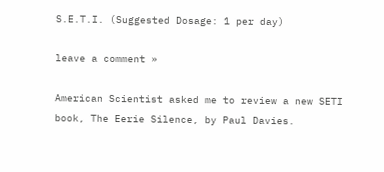S.E.T.I. (Suggested Dosage: 1 per day)

leave a comment »

American Scientist asked me to review a new SETI book, The Eerie Silence, by Paul Davies.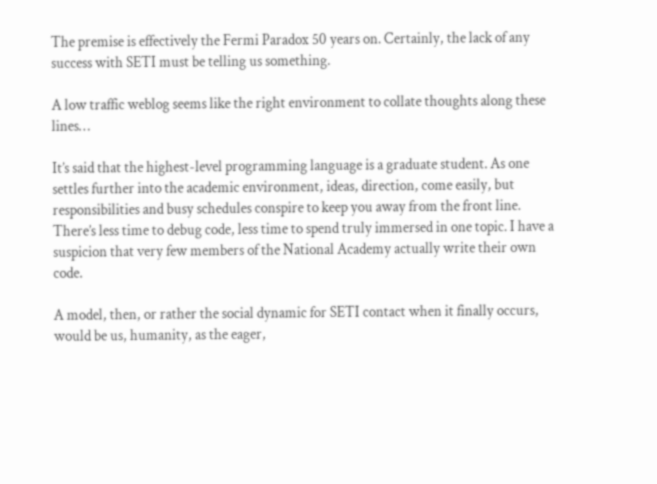The premise is effectively the Fermi Paradox 50 years on. Certainly, the lack of any success with SETI must be telling us something.

A low traffic weblog seems like the right environment to collate thoughts along these lines…

It’s said that the highest-level programming language is a graduate student. As one settles further into the academic environment, ideas, direction, come easily, but responsibilities and busy schedules conspire to keep you away from the front line. There’s less time to debug code, less time to spend truly immersed in one topic. I have a suspicion that very few members of the National Academy actually write their own code.

A model, then, or rather the social dynamic for SETI contact when it finally occurs, would be us, humanity, as the eager,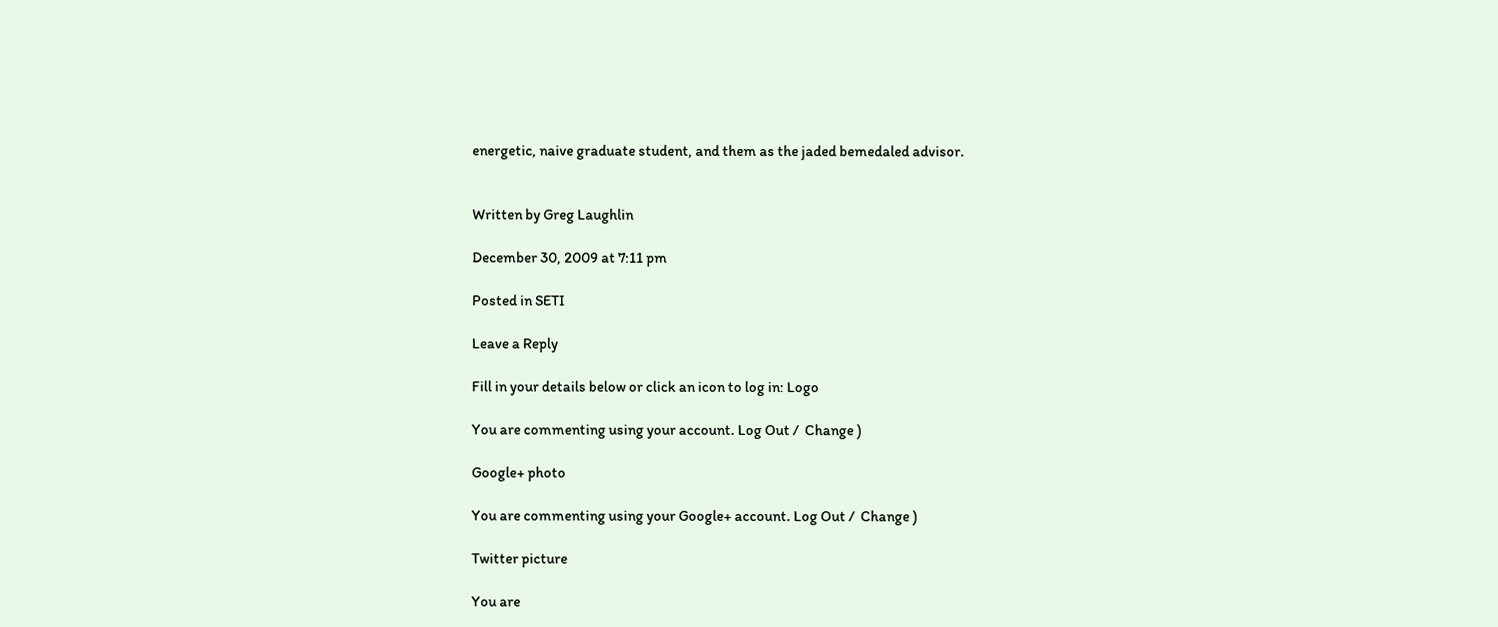energetic, naive graduate student, and them as the jaded bemedaled advisor.


Written by Greg Laughlin

December 30, 2009 at 7:11 pm

Posted in SETI

Leave a Reply

Fill in your details below or click an icon to log in: Logo

You are commenting using your account. Log Out /  Change )

Google+ photo

You are commenting using your Google+ account. Log Out /  Change )

Twitter picture

You are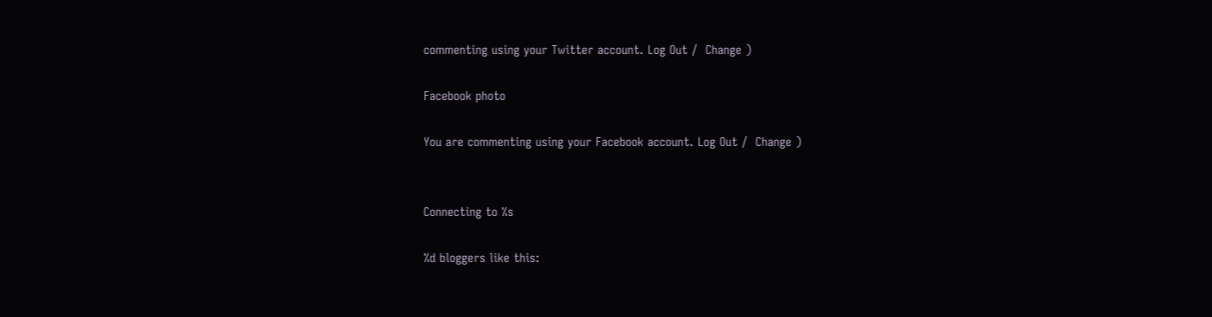commenting using your Twitter account. Log Out /  Change )

Facebook photo

You are commenting using your Facebook account. Log Out /  Change )


Connecting to %s

%d bloggers like this: